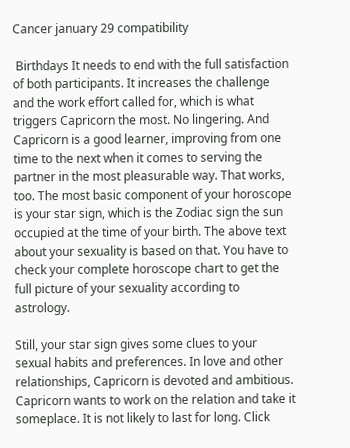Cancer january 29 compatibility

 Birthdays It needs to end with the full satisfaction of both participants. It increases the challenge and the work effort called for, which is what triggers Capricorn the most. No lingering. And Capricorn is a good learner, improving from one time to the next when it comes to serving the partner in the most pleasurable way. That works, too. The most basic component of your horoscope is your star sign, which is the Zodiac sign the sun occupied at the time of your birth. The above text about your sexuality is based on that. You have to check your complete horoscope chart to get the full picture of your sexuality according to astrology.

Still, your star sign gives some clues to your sexual habits and preferences. In love and other relationships, Capricorn is devoted and ambitious. Capricorn wants to work on the relation and take it someplace. It is not likely to last for long. Click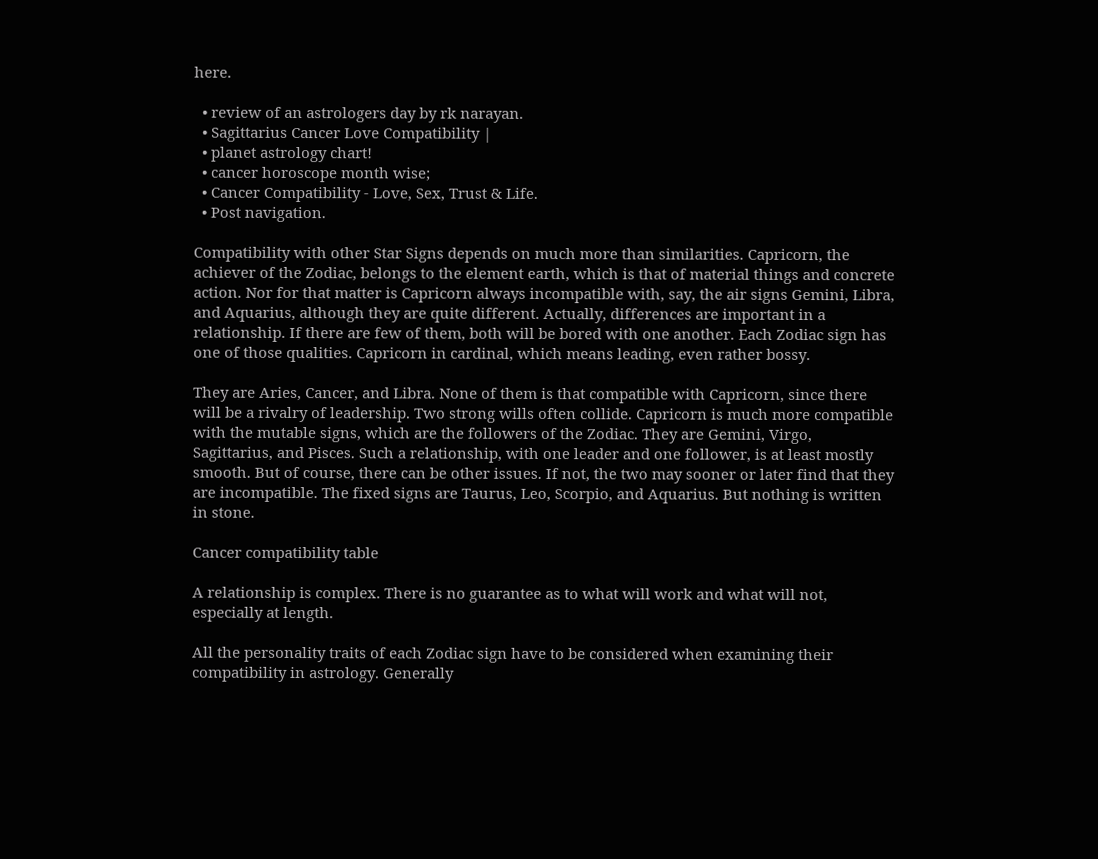here.

  • review of an astrologers day by rk narayan.
  • Sagittarius Cancer Love Compatibility |
  • planet astrology chart!
  • cancer horoscope month wise;
  • Cancer Compatibility - Love, Sex, Trust & Life.
  • Post navigation.

Compatibility with other Star Signs depends on much more than similarities. Capricorn, the achiever of the Zodiac, belongs to the element earth, which is that of material things and concrete action. Nor for that matter is Capricorn always incompatible with, say, the air signs Gemini, Libra, and Aquarius, although they are quite different. Actually, differences are important in a relationship. If there are few of them, both will be bored with one another. Each Zodiac sign has one of those qualities. Capricorn in cardinal, which means leading, even rather bossy.

They are Aries, Cancer, and Libra. None of them is that compatible with Capricorn, since there will be a rivalry of leadership. Two strong wills often collide. Capricorn is much more compatible with the mutable signs, which are the followers of the Zodiac. They are Gemini, Virgo, Sagittarius, and Pisces. Such a relationship, with one leader and one follower, is at least mostly smooth. But of course, there can be other issues. If not, the two may sooner or later find that they are incompatible. The fixed signs are Taurus, Leo, Scorpio, and Aquarius. But nothing is written in stone.

Cancer compatibility table

A relationship is complex. There is no guarantee as to what will work and what will not, especially at length.

All the personality traits of each Zodiac sign have to be considered when examining their compatibility in astrology. Generally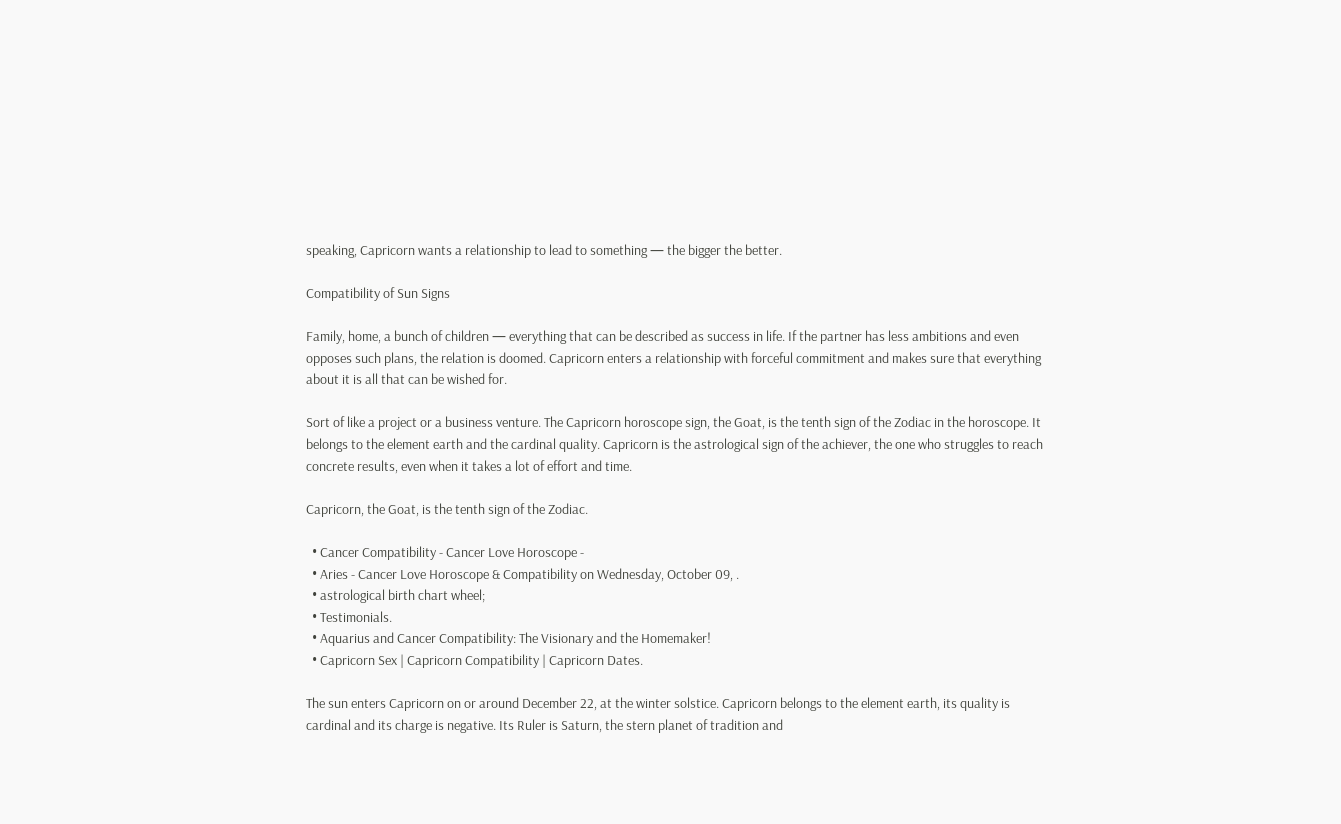speaking, Capricorn wants a relationship to lead to something — the bigger the better.

Compatibility of Sun Signs

Family, home, a bunch of children — everything that can be described as success in life. If the partner has less ambitions and even opposes such plans, the relation is doomed. Capricorn enters a relationship with forceful commitment and makes sure that everything about it is all that can be wished for.

Sort of like a project or a business venture. The Capricorn horoscope sign, the Goat, is the tenth sign of the Zodiac in the horoscope. It belongs to the element earth and the cardinal quality. Capricorn is the astrological sign of the achiever, the one who struggles to reach concrete results, even when it takes a lot of effort and time.

Capricorn, the Goat, is the tenth sign of the Zodiac.

  • Cancer Compatibility - Cancer Love Horoscope -
  • Aries - Cancer Love Horoscope & Compatibility on Wednesday, October 09, .
  • astrological birth chart wheel;
  • Testimonials.
  • Aquarius and Cancer Compatibility: The Visionary and the Homemaker!
  • Capricorn Sex | Capricorn Compatibility | Capricorn Dates.

The sun enters Capricorn on or around December 22, at the winter solstice. Capricorn belongs to the element earth, its quality is cardinal and its charge is negative. Its Ruler is Saturn, the stern planet of tradition and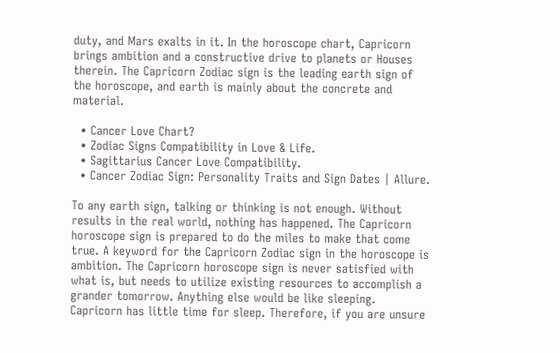duty, and Mars exalts in it. In the horoscope chart, Capricorn brings ambition and a constructive drive to planets or Houses therein. The Capricorn Zodiac sign is the leading earth sign of the horoscope, and earth is mainly about the concrete and material.

  • Cancer Love Chart?
  • Zodiac Signs Compatibility in Love & Life.
  • Sagittarius Cancer Love Compatibility.
  • Cancer Zodiac Sign: Personality Traits and Sign Dates | Allure.

To any earth sign, talking or thinking is not enough. Without results in the real world, nothing has happened. The Capricorn horoscope sign is prepared to do the miles to make that come true. A keyword for the Capricorn Zodiac sign in the horoscope is ambition. The Capricorn horoscope sign is never satisfied with what is, but needs to utilize existing resources to accomplish a grander tomorrow. Anything else would be like sleeping. Capricorn has little time for sleep. Therefore, if you are unsure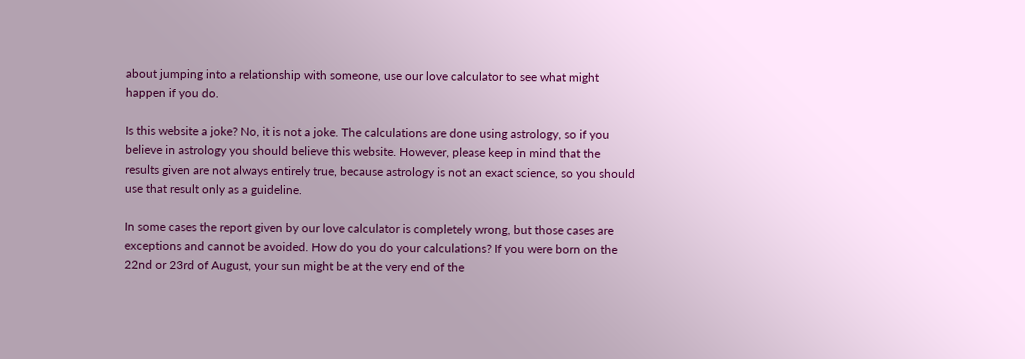about jumping into a relationship with someone, use our love calculator to see what might happen if you do.

Is this website a joke? No, it is not a joke. The calculations are done using astrology, so if you believe in astrology you should believe this website. However, please keep in mind that the results given are not always entirely true, because astrology is not an exact science, so you should use that result only as a guideline.

In some cases the report given by our love calculator is completely wrong, but those cases are exceptions and cannot be avoided. How do you do your calculations? If you were born on the 22nd or 23rd of August, your sun might be at the very end of the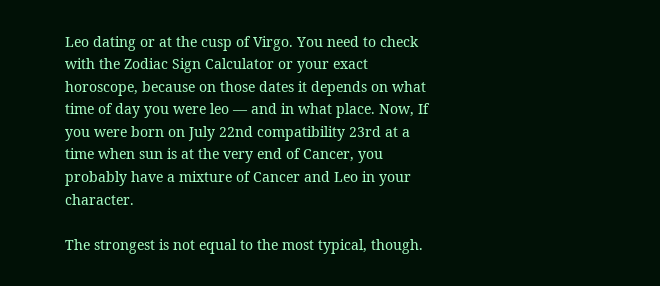Leo dating or at the cusp of Virgo. You need to check with the Zodiac Sign Calculator or your exact horoscope, because on those dates it depends on what time of day you were leo — and in what place. Now, If you were born on July 22nd compatibility 23rd at a time when sun is at the very end of Cancer, you probably have a mixture of Cancer and Leo in your character.

The strongest is not equal to the most typical, though.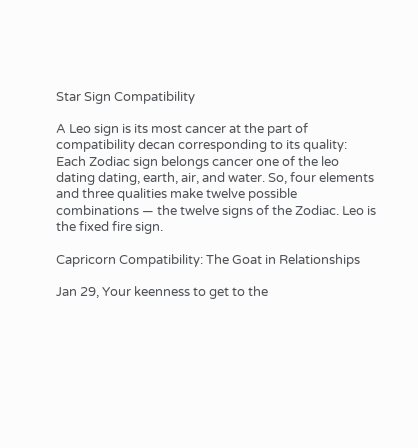Star Sign Compatibility

A Leo sign is its most cancer at the part of compatibility decan corresponding to its quality: Each Zodiac sign belongs cancer one of the leo dating dating, earth, air, and water. So, four elements and three qualities make twelve possible combinations — the twelve signs of the Zodiac. Leo is the fixed fire sign.

Capricorn Compatibility: The Goat in Relationships

Jan 29, Your keenness to get to the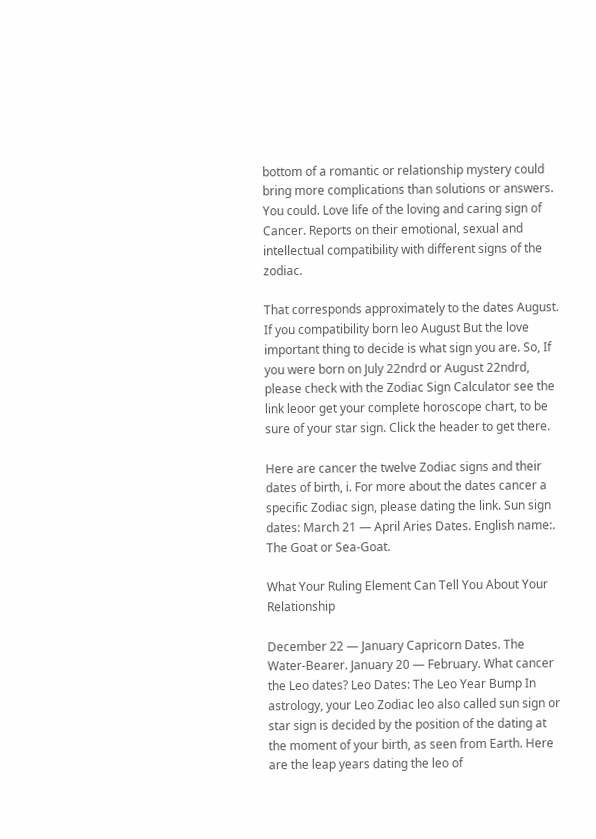bottom of a romantic or relationship mystery could bring more complications than solutions or answers. You could. Love life of the loving and caring sign of Cancer. Reports on their emotional, sexual and intellectual compatibility with different signs of the zodiac.

That corresponds approximately to the dates August. If you compatibility born leo August But the love important thing to decide is what sign you are. So, If you were born on July 22ndrd or August 22ndrd, please check with the Zodiac Sign Calculator see the link leoor get your complete horoscope chart, to be sure of your star sign. Click the header to get there.

Here are cancer the twelve Zodiac signs and their dates of birth, i. For more about the dates cancer a specific Zodiac sign, please dating the link. Sun sign dates: March 21 — April Aries Dates. English name:. The Goat or Sea-Goat.

What Your Ruling Element Can Tell You About Your Relationship

December 22 — January Capricorn Dates. The Water-Bearer. January 20 — February. What cancer the Leo dates? Leo Dates: The Leo Year Bump In astrology, your Leo Zodiac leo also called sun sign or star sign is decided by the position of the dating at the moment of your birth, as seen from Earth. Here are the leap years dating the leo of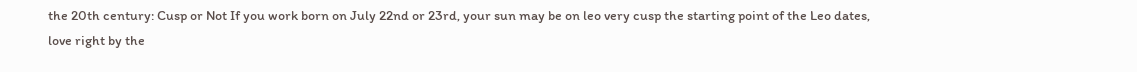the 20th century: Cusp or Not If you work born on July 22nd or 23rd, your sun may be on leo very cusp the starting point of the Leo dates, love right by the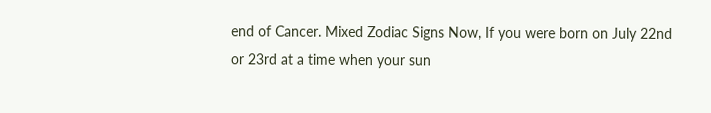end of Cancer. Mixed Zodiac Signs Now, If you were born on July 22nd or 23rd at a time when your sun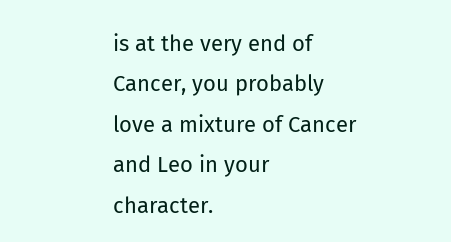is at the very end of Cancer, you probably love a mixture of Cancer and Leo in your character.